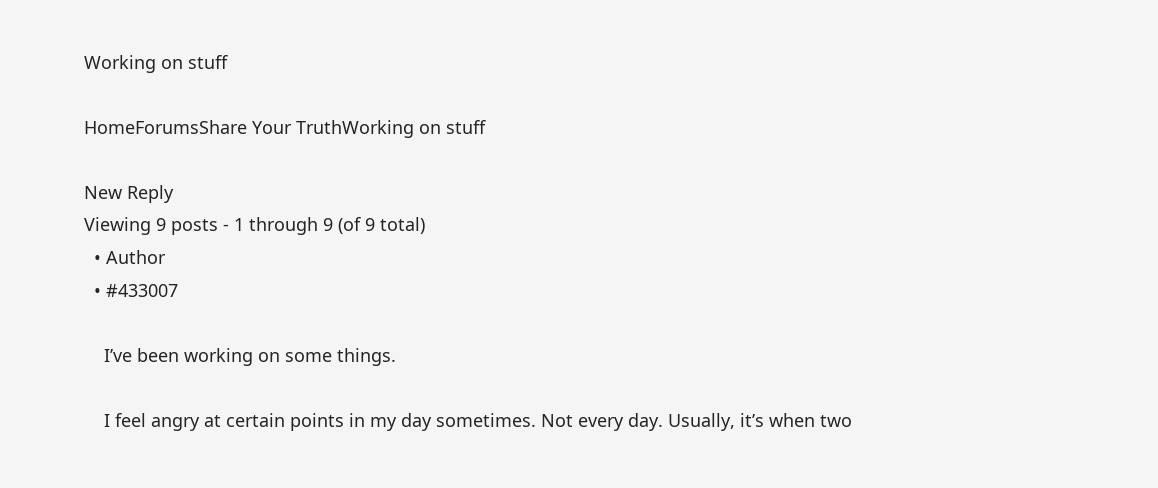Working on stuff

HomeForumsShare Your TruthWorking on stuff

New Reply
Viewing 9 posts - 1 through 9 (of 9 total)
  • Author
  • #433007

    I’ve been working on some things.

    I feel angry at certain points in my day sometimes. Not every day. Usually, it’s when two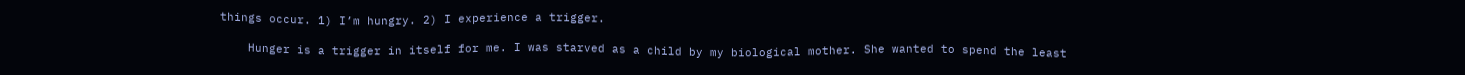things occur. 1) I’m hungry. 2) I experience a trigger.

    Hunger is a trigger in itself for me. I was starved as a child by my biological mother. She wanted to spend the least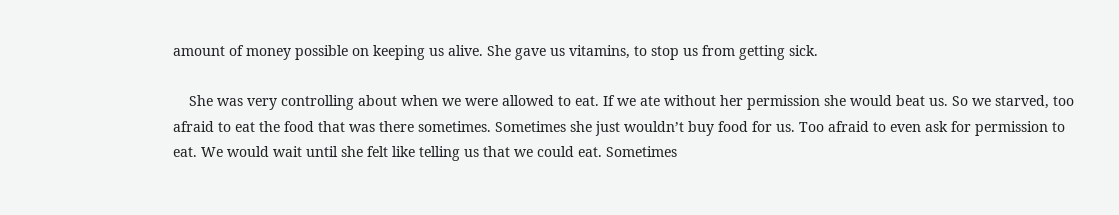amount of money possible on keeping us alive. She gave us vitamins, to stop us from getting sick.

    She was very controlling about when we were allowed to eat. If we ate without her permission she would beat us. So we starved, too afraid to eat the food that was there sometimes. Sometimes she just wouldn’t buy food for us. Too afraid to even ask for permission to eat. We would wait until she felt like telling us that we could eat. Sometimes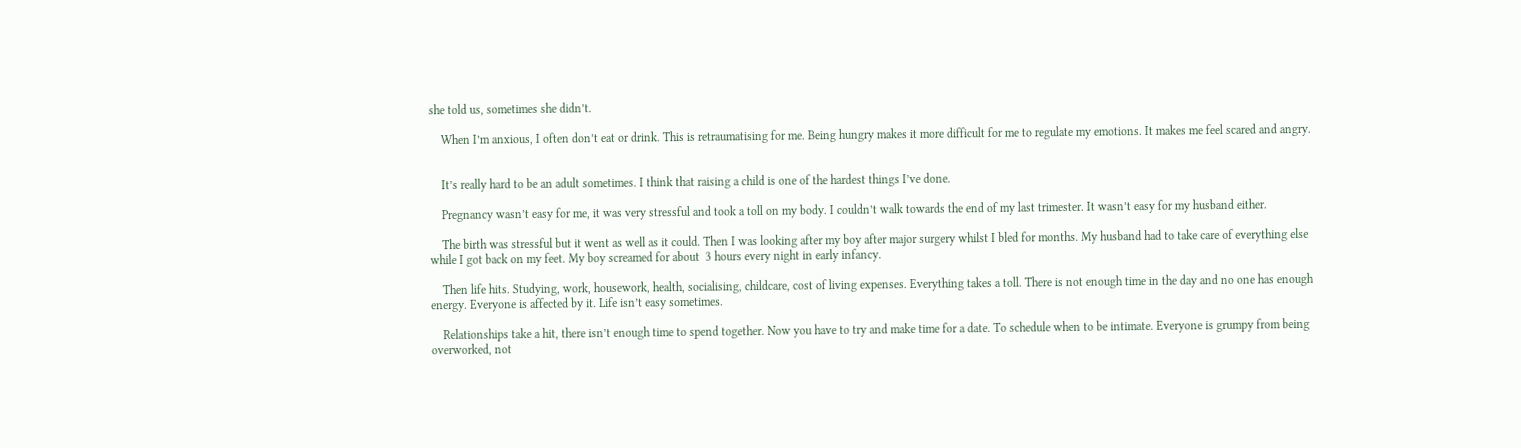she told us, sometimes she didn’t.

    When I’m anxious, I often don’t eat or drink. This is retraumatising for me. Being hungry makes it more difficult for me to regulate my emotions. It makes me feel scared and angry.


    It’s really hard to be an adult sometimes. I think that raising a child is one of the hardest things I’ve done.

    Pregnancy wasn’t easy for me, it was very stressful and took a toll on my body. I couldn’t walk towards the end of my last trimester. It wasn’t easy for my husband either.

    The birth was stressful but it went as well as it could. Then I was looking after my boy after major surgery whilst I bled for months. My husband had to take care of everything else while I got back on my feet. My boy screamed for about  3 hours every night in early infancy.

    Then life hits. Studying, work, housework, health, socialising, childcare, cost of living expenses. Everything takes a toll. There is not enough time in the day and no one has enough energy. Everyone is affected by it. Life isn’t easy sometimes.

    Relationships take a hit, there isn’t enough time to spend together. Now you have to try and make time for a date. To schedule when to be intimate. Everyone is grumpy from being overworked, not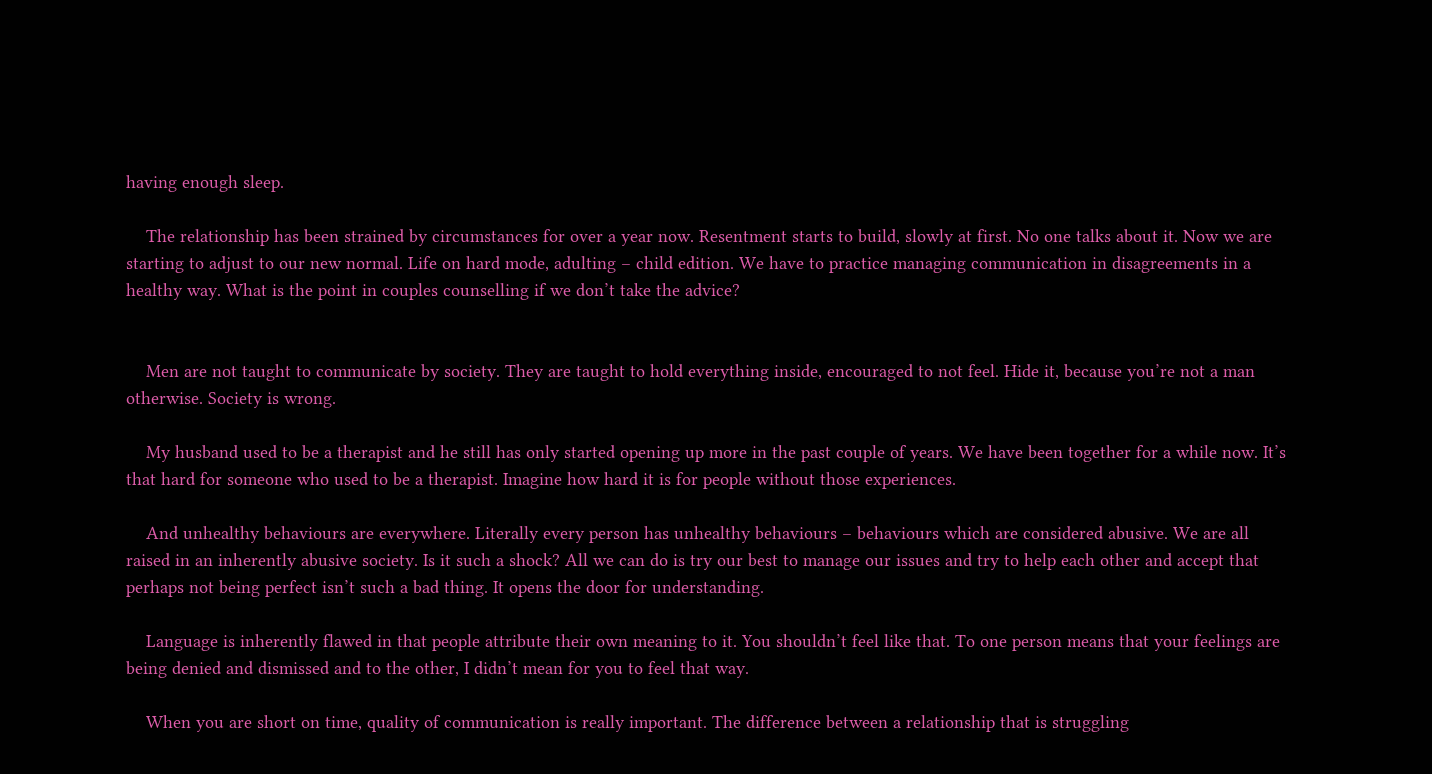having enough sleep.

    The relationship has been strained by circumstances for over a year now. Resentment starts to build, slowly at first. No one talks about it. Now we are starting to adjust to our new normal. Life on hard mode, adulting – child edition. We have to practice managing communication in disagreements in a healthy way. What is the point in couples counselling if we don’t take the advice?


    Men are not taught to communicate by society. They are taught to hold everything inside, encouraged to not feel. Hide it, because you’re not a man otherwise. Society is wrong.

    My husband used to be a therapist and he still has only started opening up more in the past couple of years. We have been together for a while now. It’s that hard for someone who used to be a therapist. Imagine how hard it is for people without those experiences.

    And unhealthy behaviours are everywhere. Literally every person has unhealthy behaviours – behaviours which are considered abusive. We are all raised in an inherently abusive society. Is it such a shock? All we can do is try our best to manage our issues and try to help each other and accept that perhaps not being perfect isn’t such a bad thing. It opens the door for understanding.

    Language is inherently flawed in that people attribute their own meaning to it. You shouldn’t feel like that. To one person means that your feelings are being denied and dismissed and to the other, I didn’t mean for you to feel that way.

    When you are short on time, quality of communication is really important. The difference between a relationship that is struggling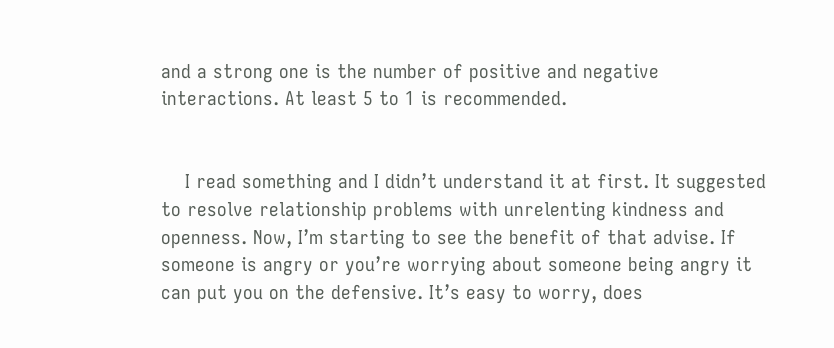and a strong one is the number of positive and negative interactions. At least 5 to 1 is recommended.


    I read something and I didn’t understand it at first. It suggested to resolve relationship problems with unrelenting kindness and openness. Now, I’m starting to see the benefit of that advise. If someone is angry or you’re worrying about someone being angry it can put you on the defensive. It’s easy to worry, does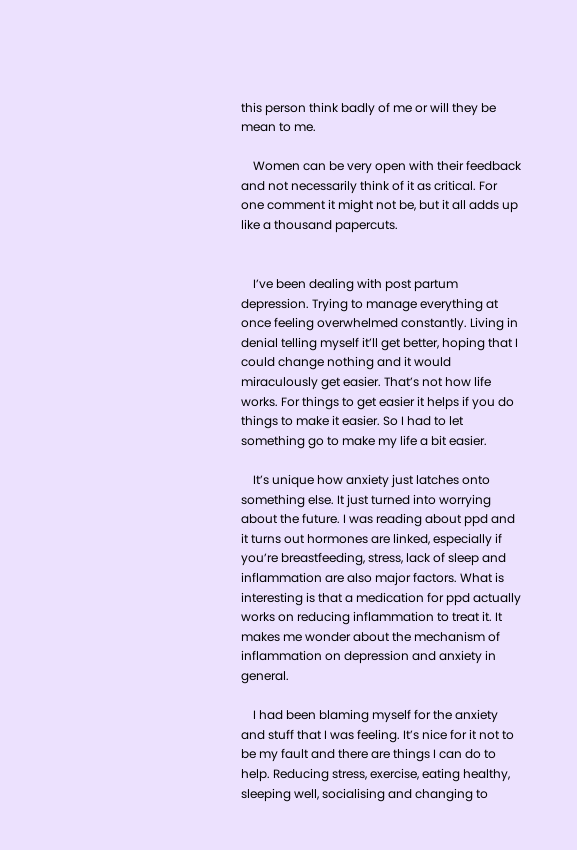this person think badly of me or will they be mean to me.

    Women can be very open with their feedback and not necessarily think of it as critical. For one comment it might not be, but it all adds up like a thousand papercuts.


    I’ve been dealing with post partum depression. Trying to manage everything at once feeling overwhelmed constantly. Living in denial telling myself it’ll get better, hoping that I could change nothing and it would miraculously get easier. That’s not how life works. For things to get easier it helps if you do things to make it easier. So I had to let something go to make my life a bit easier.

    It’s unique how anxiety just latches onto something else. It just turned into worrying about the future. I was reading about ppd and it turns out hormones are linked, especially if you’re breastfeeding, stress, lack of sleep and inflammation are also major factors. What is interesting is that a medication for ppd actually works on reducing inflammation to treat it. It makes me wonder about the mechanism of inflammation on depression and anxiety in general.

    I had been blaming myself for the anxiety and stuff that I was feeling. It’s nice for it not to be my fault and there are things I can do to help. Reducing stress, exercise, eating healthy, sleeping well, socialising and changing to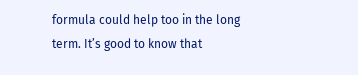formula could help too in the long term. It’s good to know that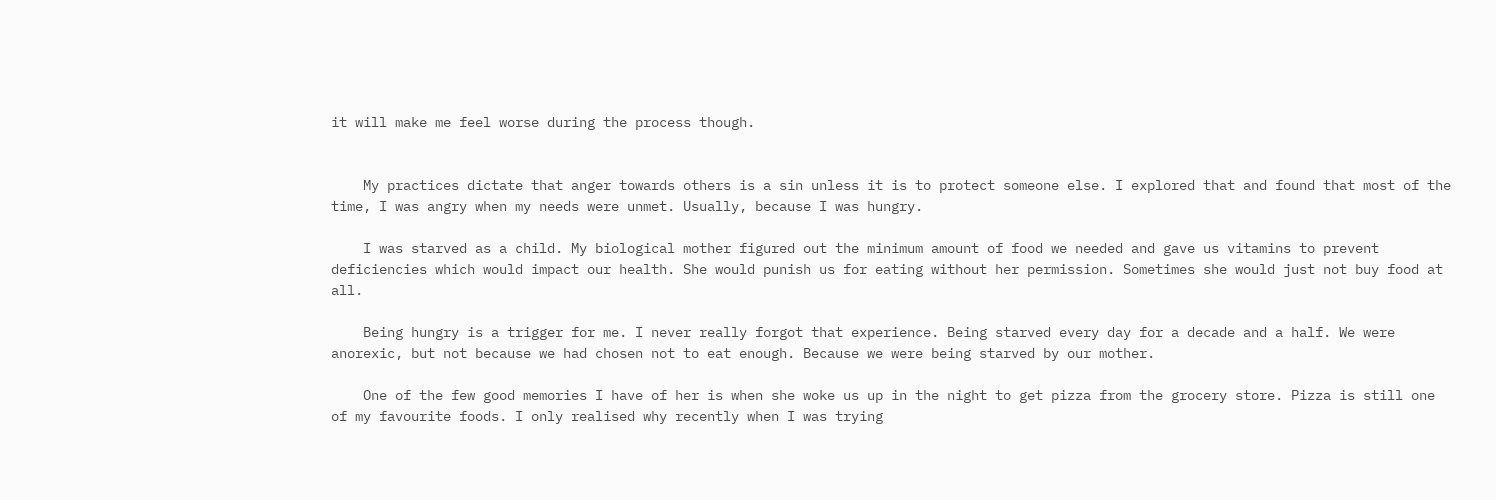it will make me feel worse during the process though.


    My practices dictate that anger towards others is a sin unless it is to protect someone else. I explored that and found that most of the time, I was angry when my needs were unmet. Usually, because I was hungry.

    I was starved as a child. My biological mother figured out the minimum amount of food we needed and gave us vitamins to prevent deficiencies which would impact our health. She would punish us for eating without her permission. Sometimes she would just not buy food at all.

    Being hungry is a trigger for me. I never really forgot that experience. Being starved every day for a decade and a half. We were anorexic, but not because we had chosen not to eat enough. Because we were being starved by our mother.

    One of the few good memories I have of her is when she woke us up in the night to get pizza from the grocery store. Pizza is still one of my favourite foods. I only realised why recently when I was trying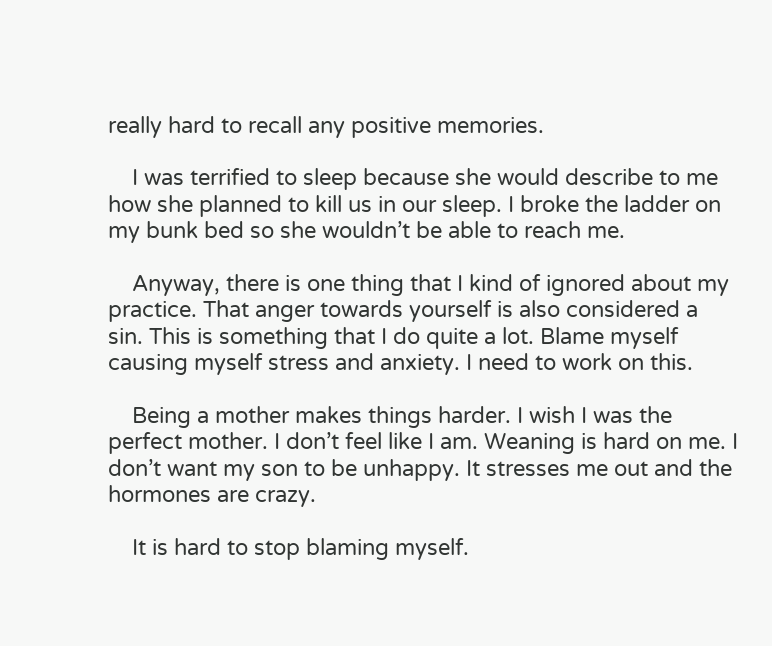really hard to recall any positive memories.

    I was terrified to sleep because she would describe to me how she planned to kill us in our sleep. I broke the ladder on my bunk bed so she wouldn’t be able to reach me.

    Anyway, there is one thing that I kind of ignored about my practice. That anger towards yourself is also considered a sin. This is something that I do quite a lot. Blame myself causing myself stress and anxiety. I need to work on this.

    Being a mother makes things harder. I wish I was the perfect mother. I don’t feel like I am. Weaning is hard on me. I don’t want my son to be unhappy. It stresses me out and the hormones are crazy.

    It is hard to stop blaming myself.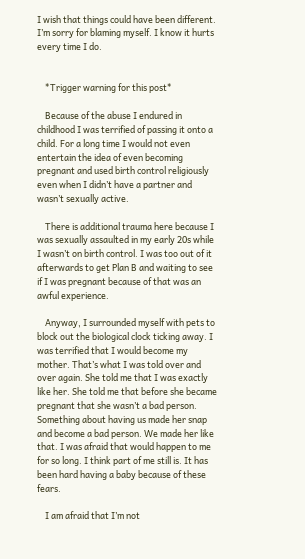I wish that things could have been different. I’m sorry for blaming myself. I know it hurts every time I do.


    *Trigger warning for this post*

    Because of the abuse I endured in childhood I was terrified of passing it onto a child. For a long time I would not even entertain the idea of even becoming pregnant and used birth control religiously even when I didn’t have a partner and wasn’t sexually active.

    There is additional trauma here because I was sexually assaulted in my early 20s while I wasn’t on birth control. I was too out of it afterwards to get Plan B and waiting to see if I was pregnant because of that was an awful experience.

    Anyway, I surrounded myself with pets to block out the biological clock ticking away. I was terrified that I would become my mother. That’s what I was told over and over again. She told me that I was exactly like her. She told me that before she became pregnant that she wasn’t a bad person. Something about having us made her snap and become a bad person. We made her like that. I was afraid that would happen to me for so long. I think part of me still is. It has been hard having a baby because of these fears.

    I am afraid that I’m not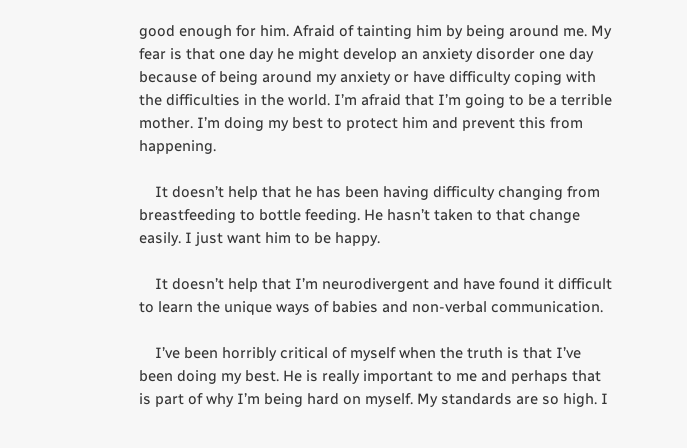good enough for him. Afraid of tainting him by being around me. My fear is that one day he might develop an anxiety disorder one day because of being around my anxiety or have difficulty coping with the difficulties in the world. I’m afraid that I’m going to be a terrible mother. I’m doing my best to protect him and prevent this from happening.

    It doesn’t help that he has been having difficulty changing from breastfeeding to bottle feeding. He hasn’t taken to that change easily. I just want him to be happy.

    It doesn’t help that I’m neurodivergent and have found it difficult to learn the unique ways of babies and non-verbal communication.

    I’ve been horribly critical of myself when the truth is that I’ve been doing my best. He is really important to me and perhaps that is part of why I’m being hard on myself. My standards are so high. I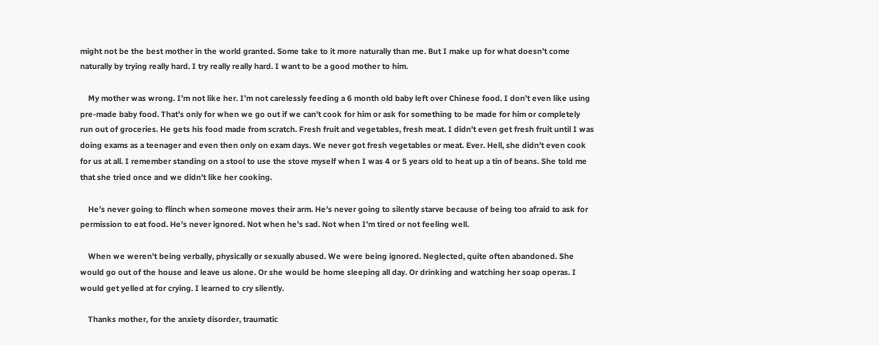might not be the best mother in the world granted. Some take to it more naturally than me. But I make up for what doesn’t come naturally by trying really hard. I try really really hard. I want to be a good mother to him.

    My mother was wrong. I’m not like her. I’m not carelessly feeding a 6 month old baby left over Chinese food. I don’t even like using pre-made baby food. That’s only for when we go out if we can’t cook for him or ask for something to be made for him or completely run out of groceries. He gets his food made from scratch. Fresh fruit and vegetables, fresh meat. I didn’t even get fresh fruit until I was doing exams as a teenager and even then only on exam days. We never got fresh vegetables or meat. Ever. Hell, she didn’t even cook for us at all. I remember standing on a stool to use the stove myself when I was 4 or 5 years old to heat up a tin of beans. She told me that she tried once and we didn’t like her cooking.

    He’s never going to flinch when someone moves their arm. He’s never going to silently starve because of being too afraid to ask for permission to eat food. He’s never ignored. Not when he’s sad. Not when I’m tired or not feeling well.

    When we weren’t being verbally, physically or sexually abused. We were being ignored. Neglected, quite often abandoned. She would go out of the house and leave us alone. Or she would be home sleeping all day. Or drinking and watching her soap operas. I would get yelled at for crying. I learned to cry silently.

    Thanks mother, for the anxiety disorder, traumatic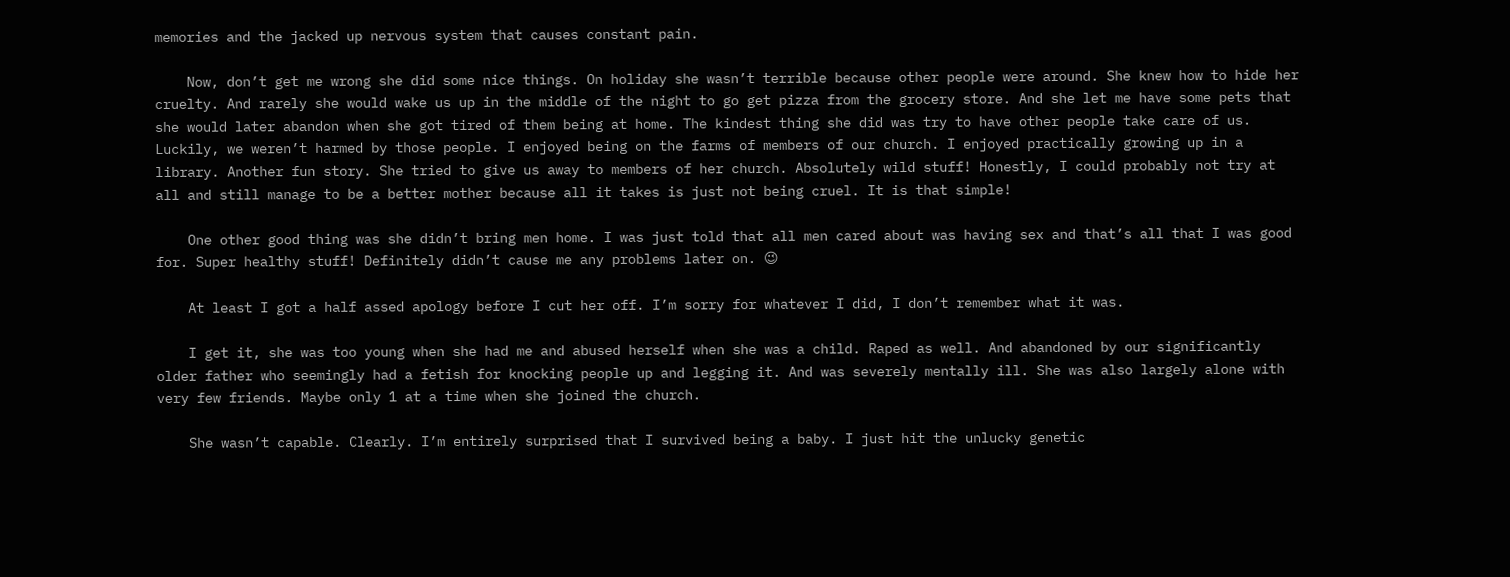memories and the jacked up nervous system that causes constant pain.

    Now, don’t get me wrong she did some nice things. On holiday she wasn’t terrible because other people were around. She knew how to hide her cruelty. And rarely she would wake us up in the middle of the night to go get pizza from the grocery store. And she let me have some pets that she would later abandon when she got tired of them being at home. The kindest thing she did was try to have other people take care of us. Luckily, we weren’t harmed by those people. I enjoyed being on the farms of members of our church. I enjoyed practically growing up in a library. Another fun story. She tried to give us away to members of her church. Absolutely wild stuff! Honestly, I could probably not try at all and still manage to be a better mother because all it takes is just not being cruel. It is that simple!

    One other good thing was she didn’t bring men home. I was just told that all men cared about was having sex and that’s all that I was good for. Super healthy stuff! Definitely didn’t cause me any problems later on. 😉

    At least I got a half assed apology before I cut her off. I’m sorry for whatever I did, I don’t remember what it was.

    I get it, she was too young when she had me and abused herself when she was a child. Raped as well. And abandoned by our significantly older father who seemingly had a fetish for knocking people up and legging it. And was severely mentally ill. She was also largely alone with very few friends. Maybe only 1 at a time when she joined the church.

    She wasn’t capable. Clearly. I’m entirely surprised that I survived being a baby. I just hit the unlucky genetic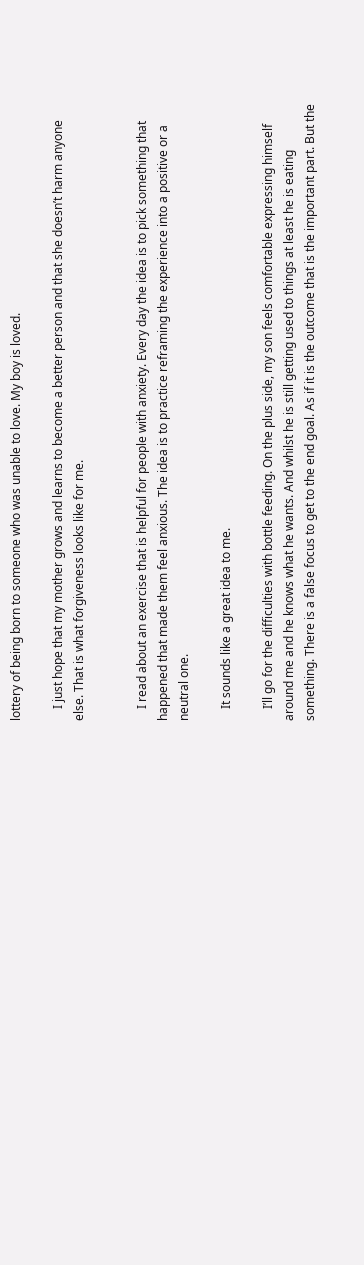lottery of being born to someone who was unable to love. My boy is loved.

    I just hope that my mother grows and learns to become a better person and that she doesn’t harm anyone else. That is what forgiveness looks like for me.


    I read about an exercise that is helpful for people with anxiety. Every day the idea is to pick something that happened that made them feel anxious. The idea is to practice reframing the experience into a positive or a neutral one.

    It sounds like a great idea to me.

    I’ll go for the difficulties with bottle feeding. On the plus side, my son feels comfortable expressing himself around me and he knows what he wants. And whilst he is still getting used to things at least he is eating something. There is a false focus to get to the end goal. As if it is the outcome that is the important part. But the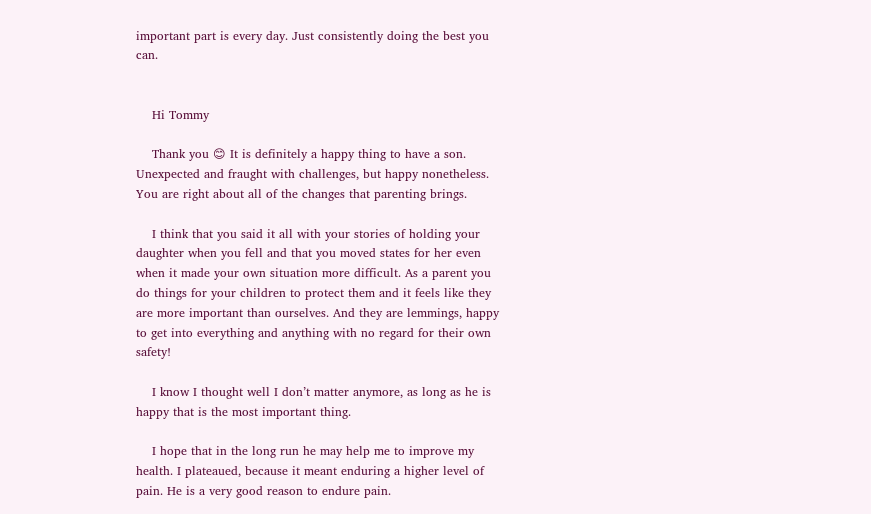important part is every day. Just consistently doing the best you can.


    Hi Tommy

    Thank you 😊 It is definitely a happy thing to have a son. Unexpected and fraught with challenges, but happy nonetheless. You are right about all of the changes that parenting brings.

    I think that you said it all with your stories of holding your daughter when you fell and that you moved states for her even when it made your own situation more difficult. As a parent you do things for your children to protect them and it feels like they are more important than ourselves. And they are lemmings, happy to get into everything and anything with no regard for their own safety!

    I know I thought well I don’t matter anymore, as long as he is happy that is the most important thing.

    I hope that in the long run he may help me to improve my health. I plateaued, because it meant enduring a higher level of pain. He is a very good reason to endure pain.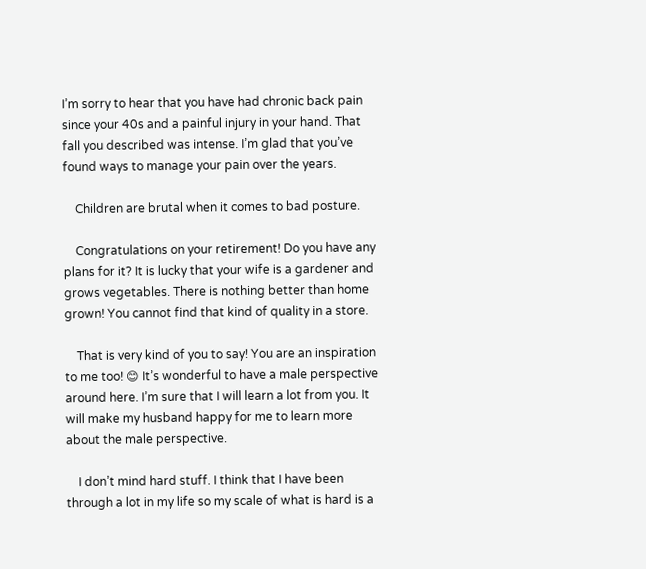I’m sorry to hear that you have had chronic back pain since your 40s and a painful injury in your hand. That fall you described was intense. I’m glad that you’ve found ways to manage your pain over the years.

    Children are brutal when it comes to bad posture.

    Congratulations on your retirement! Do you have any plans for it? It is lucky that your wife is a gardener and grows vegetables. There is nothing better than home grown! You cannot find that kind of quality in a store.

    That is very kind of you to say! You are an inspiration to me too! 😊 It’s wonderful to have a male perspective around here. I’m sure that I will learn a lot from you. It will make my husband happy for me to learn more about the male perspective.

    I don’t mind hard stuff. I think that I have been through a lot in my life so my scale of what is hard is a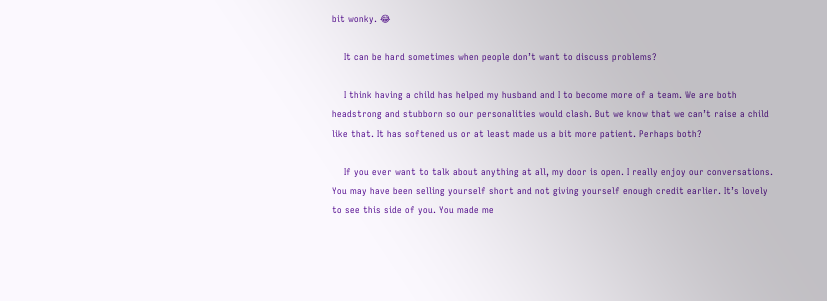bit wonky. 😂

    It can be hard sometimes when people don’t want to discuss problems?

    I think having a child has helped my husband and I to become more of a team. We are both headstrong and stubborn so our personalities would clash. But we know that we can’t raise a child like that. It has softened us or at least made us a bit more patient. Perhaps both?

    If you ever want to talk about anything at all, my door is open. I really enjoy our conversations. You may have been selling yourself short and not giving yourself enough credit earlier. It’s lovely to see this side of you. You made me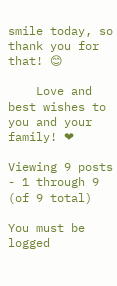smile today, so thank you for that! 😊

    Love and best wishes to you and your family! ❤

Viewing 9 posts - 1 through 9 (of 9 total)

You must be logged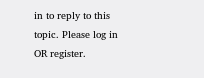in to reply to this topic. Please log in OR register.